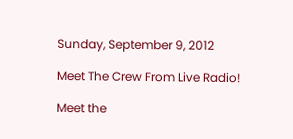Sunday, September 9, 2012

Meet The Crew From Live Radio!

Meet the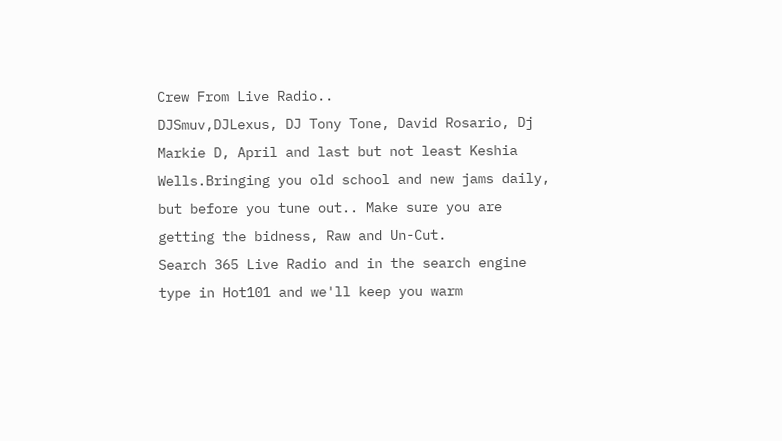Crew From Live Radio..
DJSmuv,DJLexus, DJ Tony Tone, David Rosario, Dj Markie D, April and last but not least Keshia Wells.Bringing you old school and new jams daily, but before you tune out.. Make sure you are getting the bidness, Raw and Un-Cut.
Search 365 Live Radio and in the search engine type in Hot101 and we'll keep you warm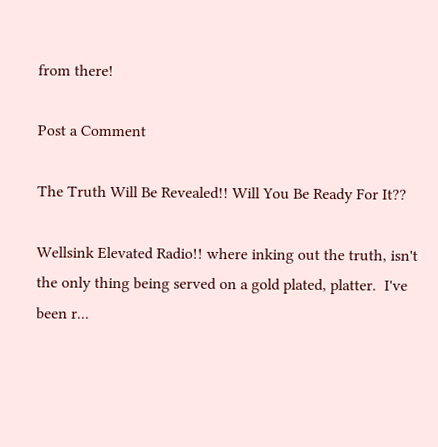from there!

Post a Comment

The Truth Will Be Revealed!! Will You Be Ready For It??

Wellsink Elevated Radio!! where inking out the truth, isn't the only thing being served on a gold plated, platter.  I've been r...